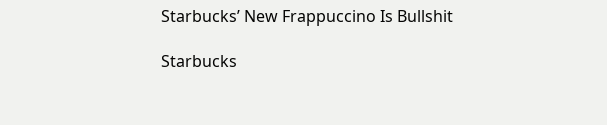Starbucks’ New Frappuccino Is Bullshit

Starbucks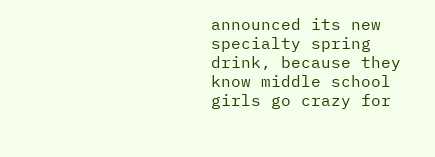announced its new specialty spring drink, because they know middle school girls go crazy for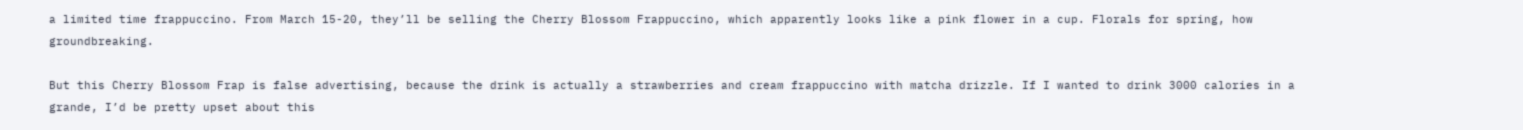a limited time frappuccino. From March 15-20, they’ll be selling the Cherry Blossom Frappuccino, which apparently looks like a pink flower in a cup. Florals for spring, how groundbreaking.

But this Cherry Blossom Frap is false advertising, because the drink is actually a strawberries and cream frappuccino with matcha drizzle. If I wanted to drink 3000 calories in a grande, I’d be pretty upset about this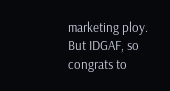marketing ploy. But IDGAF, so congrats to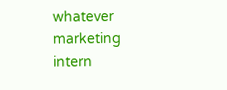whatever marketing intern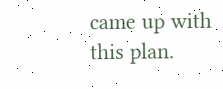came up with this plan.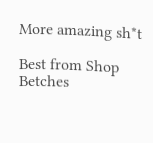More amazing sh*t

Best from Shop Betches